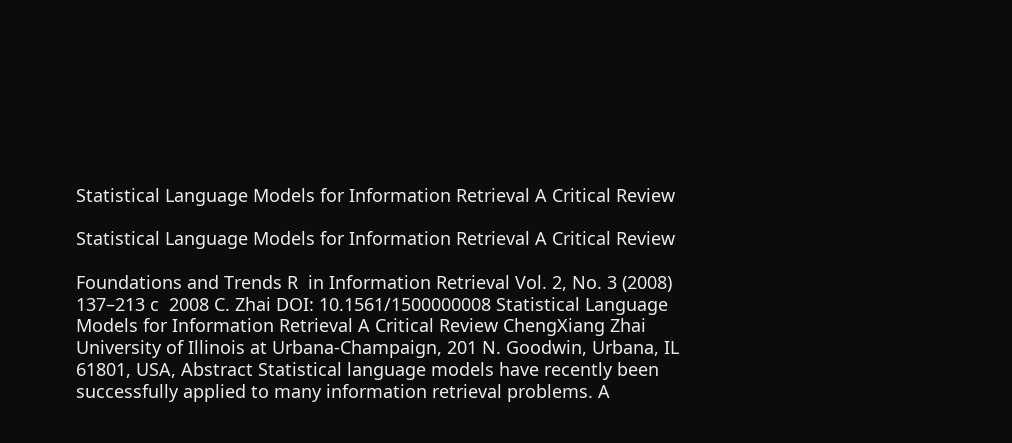Statistical Language Models for Information Retrieval A Critical Review

Statistical Language Models for Information Retrieval A Critical Review

Foundations and Trends R  in Information Retrieval Vol. 2, No. 3 (2008) 137–213 c  2008 C. Zhai DOI: 10.1561/1500000008 Statistical Language Models for Information Retrieval A Critical Review ChengXiang Zhai University of Illinois at Urbana-Champaign, 201 N. Goodwin, Urbana, IL 61801, USA, Abstract Statistical language models have recently been successfully applied to many information retrieval problems. A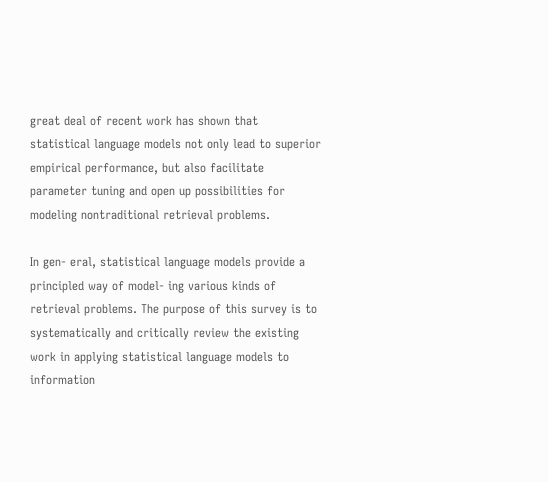great deal of recent work has shown that statistical language models not only lead to superior empirical performance, but also facilitate parameter tuning and open up possibilities for modeling nontraditional retrieval problems.

In gen- eral, statistical language models provide a principled way of model- ing various kinds of retrieval problems. The purpose of this survey is to systematically and critically review the existing work in applying statistical language models to information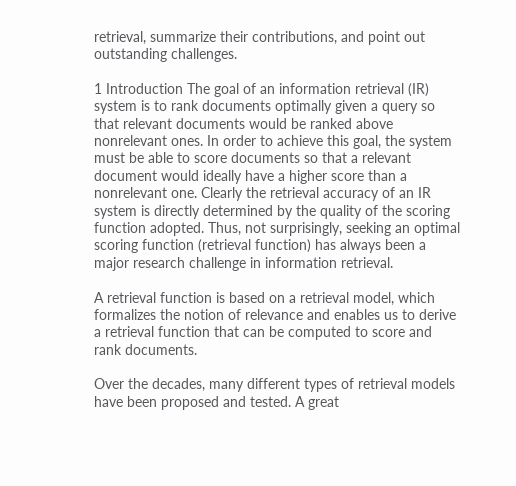retrieval, summarize their contributions, and point out outstanding challenges.

1 Introduction The goal of an information retrieval (IR) system is to rank documents optimally given a query so that relevant documents would be ranked above nonrelevant ones. In order to achieve this goal, the system must be able to score documents so that a relevant document would ideally have a higher score than a nonrelevant one. Clearly the retrieval accuracy of an IR system is directly determined by the quality of the scoring function adopted. Thus, not surprisingly, seeking an optimal scoring function (retrieval function) has always been a major research challenge in information retrieval.

A retrieval function is based on a retrieval model, which formalizes the notion of relevance and enables us to derive a retrieval function that can be computed to score and rank documents.

Over the decades, many different types of retrieval models have been proposed and tested. A great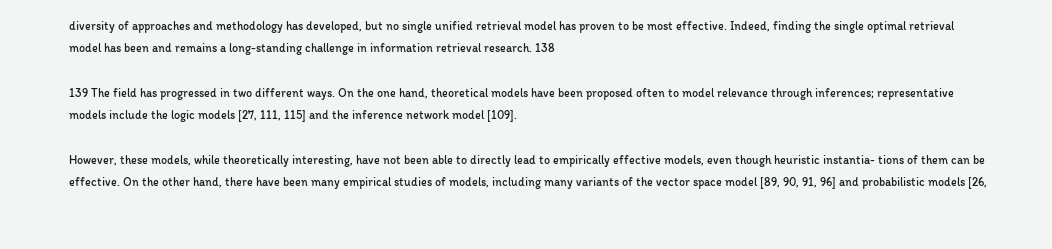diversity of approaches and methodology has developed, but no single unified retrieval model has proven to be most effective. Indeed, finding the single optimal retrieval model has been and remains a long-standing challenge in information retrieval research. 138

139 The field has progressed in two different ways. On the one hand, theoretical models have been proposed often to model relevance through inferences; representative models include the logic models [27, 111, 115] and the inference network model [109].

However, these models, while theoretically interesting, have not been able to directly lead to empirically effective models, even though heuristic instantia- tions of them can be effective. On the other hand, there have been many empirical studies of models, including many variants of the vector space model [89, 90, 91, 96] and probabilistic models [26,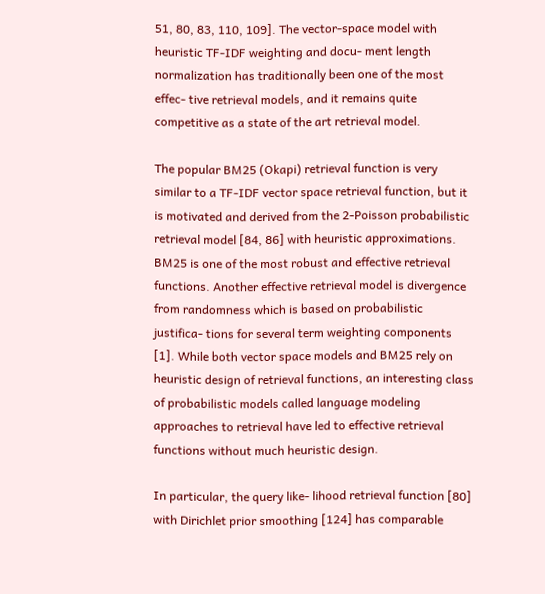51, 80, 83, 110, 109]. The vector-space model with heuristic TF-IDF weighting and docu- ment length normalization has traditionally been one of the most effec- tive retrieval models, and it remains quite competitive as a state of the art retrieval model.

The popular BM25 (Okapi) retrieval function is very similar to a TF-IDF vector space retrieval function, but it is motivated and derived from the 2-Poisson probabilistic retrieval model [84, 86] with heuristic approximations. BM25 is one of the most robust and effective retrieval functions. Another effective retrieval model is divergence from randomness which is based on probabilistic justifica- tions for several term weighting components [1]. While both vector space models and BM25 rely on heuristic design of retrieval functions, an interesting class of probabilistic models called language modeling approaches to retrieval have led to effective retrieval functions without much heuristic design.

In particular, the query like- lihood retrieval function [80] with Dirichlet prior smoothing [124] has comparable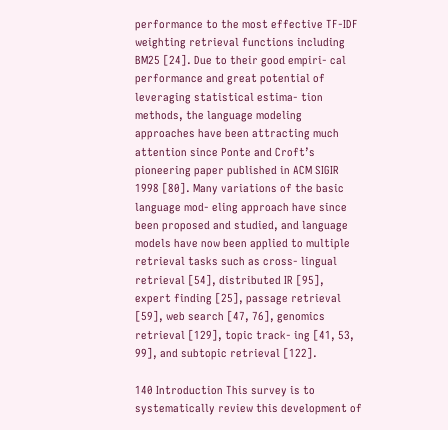performance to the most effective TF-IDF weighting retrieval functions including BM25 [24]. Due to their good empiri- cal performance and great potential of leveraging statistical estima- tion methods, the language modeling approaches have been attracting much attention since Ponte and Croft’s pioneering paper published in ACM SIGIR 1998 [80]. Many variations of the basic language mod- eling approach have since been proposed and studied, and language models have now been applied to multiple retrieval tasks such as cross- lingual retrieval [54], distributed IR [95], expert finding [25], passage retrieval [59], web search [47, 76], genomics retrieval [129], topic track- ing [41, 53, 99], and subtopic retrieval [122].

140 Introduction This survey is to systematically review this development of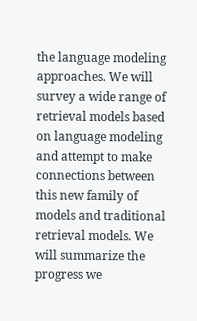the language modeling approaches. We will survey a wide range of retrieval models based on language modeling and attempt to make connections between this new family of models and traditional retrieval models. We will summarize the progress we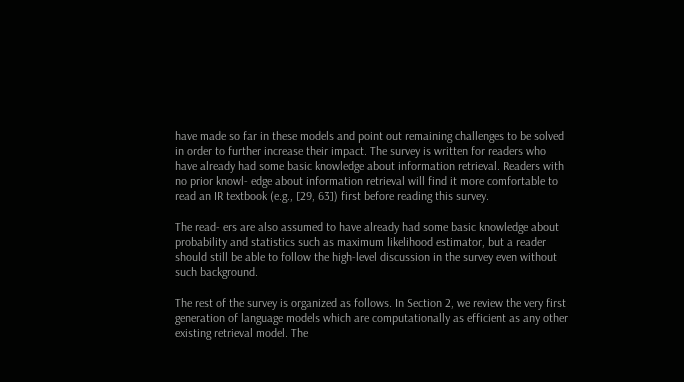have made so far in these models and point out remaining challenges to be solved in order to further increase their impact. The survey is written for readers who have already had some basic knowledge about information retrieval. Readers with no prior knowl- edge about information retrieval will find it more comfortable to read an IR textbook (e.g., [29, 63]) first before reading this survey.

The read- ers are also assumed to have already had some basic knowledge about probability and statistics such as maximum likelihood estimator, but a reader should still be able to follow the high-level discussion in the survey even without such background.

The rest of the survey is organized as follows. In Section 2, we review the very first generation of language models which are computationally as efficient as any other existing retrieval model. The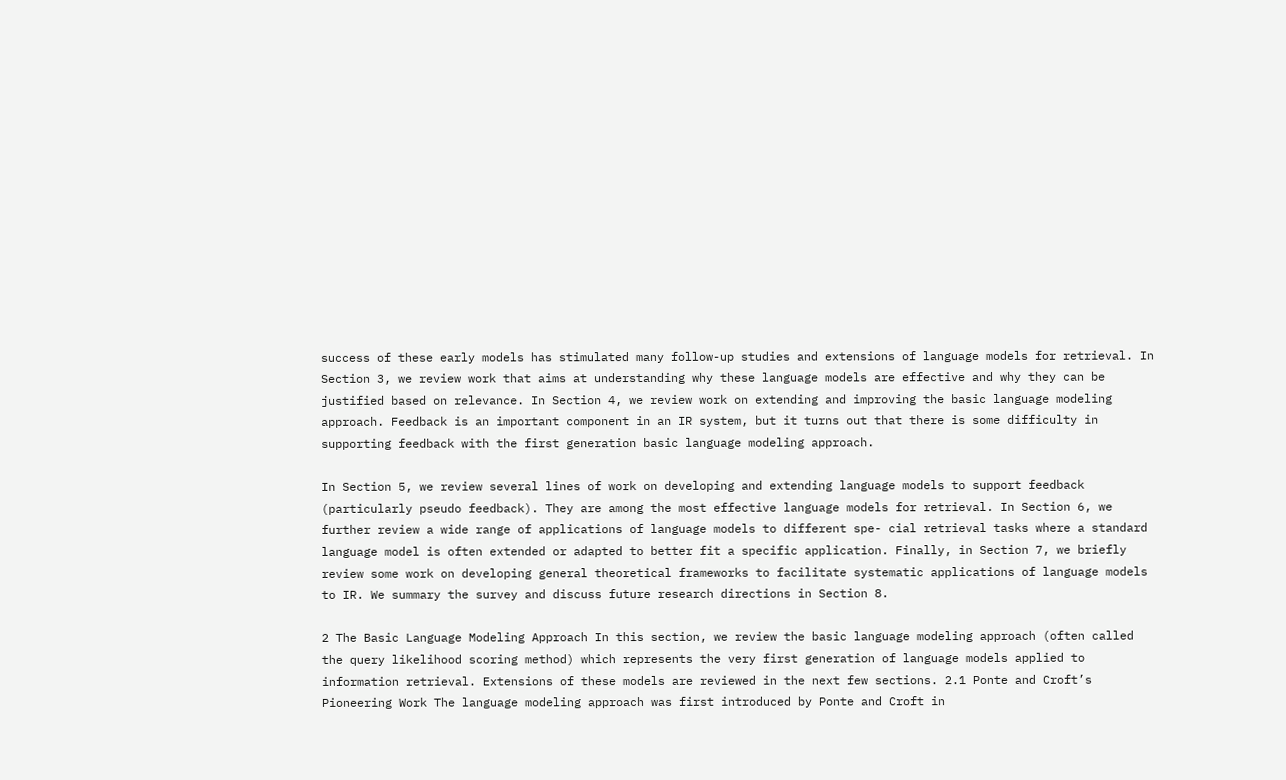success of these early models has stimulated many follow-up studies and extensions of language models for retrieval. In Section 3, we review work that aims at understanding why these language models are effective and why they can be justified based on relevance. In Section 4, we review work on extending and improving the basic language modeling approach. Feedback is an important component in an IR system, but it turns out that there is some difficulty in supporting feedback with the first generation basic language modeling approach.

In Section 5, we review several lines of work on developing and extending language models to support feedback (particularly pseudo feedback). They are among the most effective language models for retrieval. In Section 6, we further review a wide range of applications of language models to different spe- cial retrieval tasks where a standard language model is often extended or adapted to better fit a specific application. Finally, in Section 7, we briefly review some work on developing general theoretical frameworks to facilitate systematic applications of language models to IR. We summary the survey and discuss future research directions in Section 8.

2 The Basic Language Modeling Approach In this section, we review the basic language modeling approach (often called the query likelihood scoring method) which represents the very first generation of language models applied to information retrieval. Extensions of these models are reviewed in the next few sections. 2.1 Ponte and Croft’s Pioneering Work The language modeling approach was first introduced by Ponte and Croft in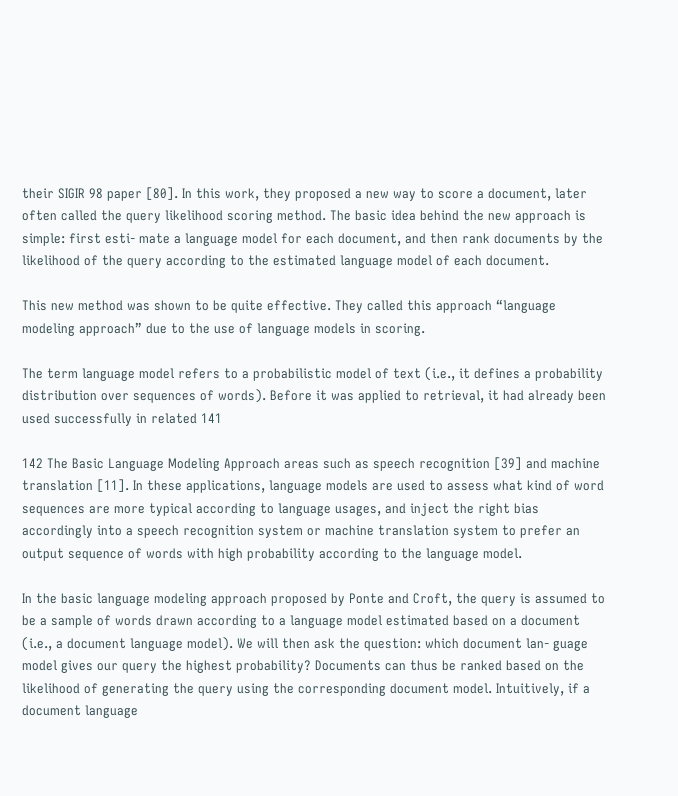their SIGIR 98 paper [80]. In this work, they proposed a new way to score a document, later often called the query likelihood scoring method. The basic idea behind the new approach is simple: first esti- mate a language model for each document, and then rank documents by the likelihood of the query according to the estimated language model of each document.

This new method was shown to be quite effective. They called this approach “language modeling approach” due to the use of language models in scoring.

The term language model refers to a probabilistic model of text (i.e., it defines a probability distribution over sequences of words). Before it was applied to retrieval, it had already been used successfully in related 141

142 The Basic Language Modeling Approach areas such as speech recognition [39] and machine translation [11]. In these applications, language models are used to assess what kind of word sequences are more typical according to language usages, and inject the right bias accordingly into a speech recognition system or machine translation system to prefer an output sequence of words with high probability according to the language model.

In the basic language modeling approach proposed by Ponte and Croft, the query is assumed to be a sample of words drawn according to a language model estimated based on a document (i.e., a document language model). We will then ask the question: which document lan- guage model gives our query the highest probability? Documents can thus be ranked based on the likelihood of generating the query using the corresponding document model. Intuitively, if a document language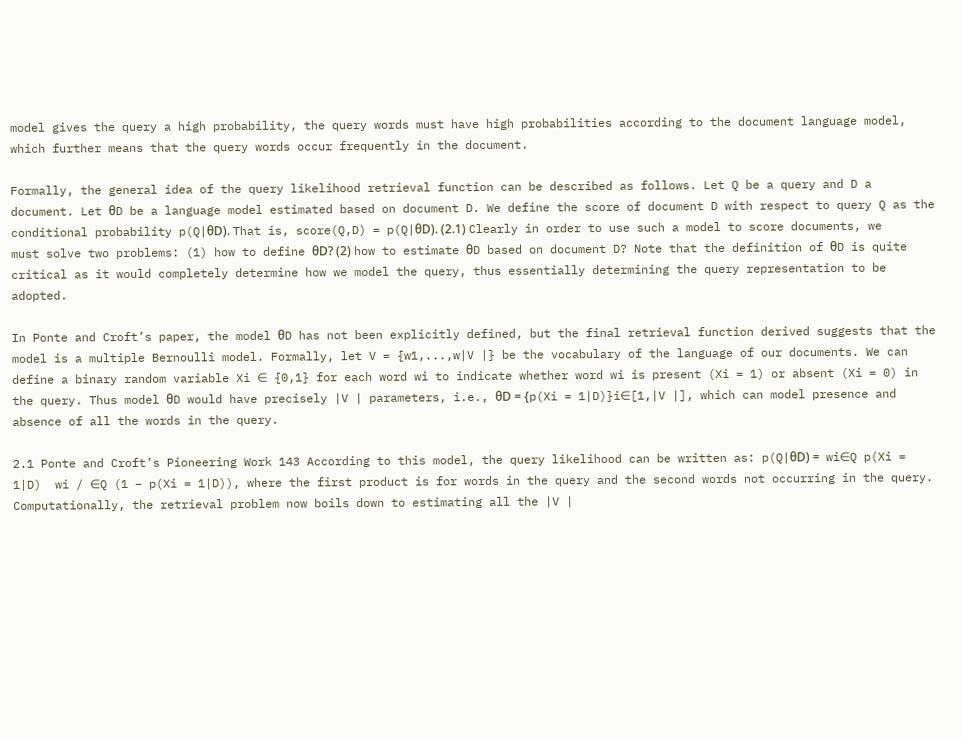model gives the query a high probability, the query words must have high probabilities according to the document language model, which further means that the query words occur frequently in the document.

Formally, the general idea of the query likelihood retrieval function can be described as follows. Let Q be a query and D a document. Let θD be a language model estimated based on document D. We define the score of document D with respect to query Q as the conditional probability p(Q|θD). That is, score(Q,D) = p(Q|θD). (2.1) Clearly in order to use such a model to score documents, we must solve two problems: (1) how to define θD? (2) how to estimate θD based on document D? Note that the definition of θD is quite critical as it would completely determine how we model the query, thus essentially determining the query representation to be adopted.

In Ponte and Croft’s paper, the model θD has not been explicitly defined, but the final retrieval function derived suggests that the model is a multiple Bernoulli model. Formally, let V = {w1,...,w|V |} be the vocabulary of the language of our documents. We can define a binary random variable Xi ∈ {0,1} for each word wi to indicate whether word wi is present (Xi = 1) or absent (Xi = 0) in the query. Thus model θD would have precisely |V | parameters, i.e., θD = {p(Xi = 1|D)}i∈[1,|V |], which can model presence and absence of all the words in the query.

2.1 Ponte and Croft’s Pioneering Work 143 According to this model, the query likelihood can be written as: p(Q|θD) =  wi∈Q p(Xi = 1|D)  wi / ∈Q (1 − p(Xi = 1|D)), where the first product is for words in the query and the second words not occurring in the query. Computationally, the retrieval problem now boils down to estimating all the |V |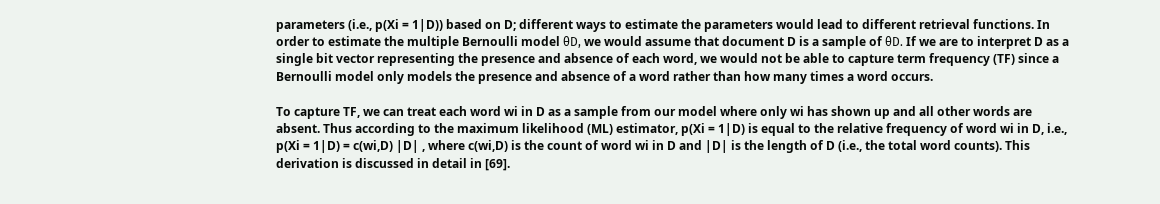parameters (i.e., p(Xi = 1|D)) based on D; different ways to estimate the parameters would lead to different retrieval functions. In order to estimate the multiple Bernoulli model θD, we would assume that document D is a sample of θD. If we are to interpret D as a single bit vector representing the presence and absence of each word, we would not be able to capture term frequency (TF) since a Bernoulli model only models the presence and absence of a word rather than how many times a word occurs.

To capture TF, we can treat each word wi in D as a sample from our model where only wi has shown up and all other words are absent. Thus according to the maximum likelihood (ML) estimator, p(Xi = 1|D) is equal to the relative frequency of word wi in D, i.e., p(Xi = 1|D) = c(wi,D) |D| , where c(wi,D) is the count of word wi in D and |D| is the length of D (i.e., the total word counts). This derivation is discussed in detail in [69].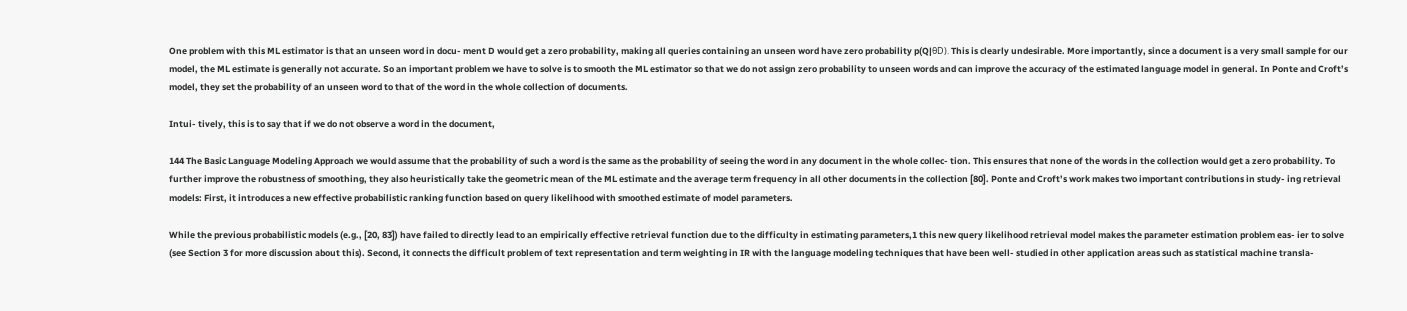One problem with this ML estimator is that an unseen word in docu- ment D would get a zero probability, making all queries containing an unseen word have zero probability p(Q|θD). This is clearly undesirable. More importantly, since a document is a very small sample for our model, the ML estimate is generally not accurate. So an important problem we have to solve is to smooth the ML estimator so that we do not assign zero probability to unseen words and can improve the accuracy of the estimated language model in general. In Ponte and Croft’s model, they set the probability of an unseen word to that of the word in the whole collection of documents.

Intui- tively, this is to say that if we do not observe a word in the document,

144 The Basic Language Modeling Approach we would assume that the probability of such a word is the same as the probability of seeing the word in any document in the whole collec- tion. This ensures that none of the words in the collection would get a zero probability. To further improve the robustness of smoothing, they also heuristically take the geometric mean of the ML estimate and the average term frequency in all other documents in the collection [80]. Ponte and Croft’s work makes two important contributions in study- ing retrieval models: First, it introduces a new effective probabilistic ranking function based on query likelihood with smoothed estimate of model parameters.

While the previous probabilistic models (e.g., [20, 83]) have failed to directly lead to an empirically effective retrieval function due to the difficulty in estimating parameters,1 this new query likelihood retrieval model makes the parameter estimation problem eas- ier to solve (see Section 3 for more discussion about this). Second, it connects the difficult problem of text representation and term weighting in IR with the language modeling techniques that have been well- studied in other application areas such as statistical machine transla-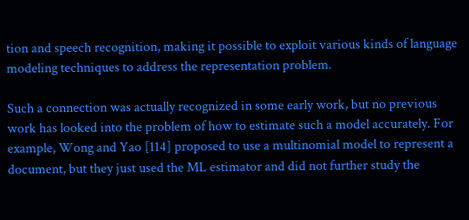tion and speech recognition, making it possible to exploit various kinds of language modeling techniques to address the representation problem.

Such a connection was actually recognized in some early work, but no previous work has looked into the problem of how to estimate such a model accurately. For example, Wong and Yao [114] proposed to use a multinomial model to represent a document, but they just used the ML estimator and did not further study the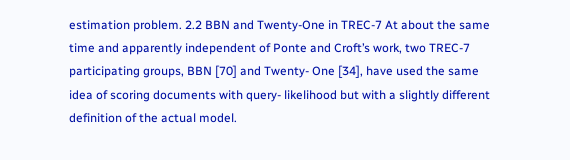estimation problem. 2.2 BBN and Twenty-One in TREC-7 At about the same time and apparently independent of Ponte and Croft’s work, two TREC-7 participating groups, BBN [70] and Twenty- One [34], have used the same idea of scoring documents with query- likelihood but with a slightly different definition of the actual model.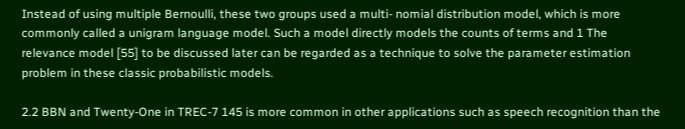Instead of using multiple Bernoulli, these two groups used a multi- nomial distribution model, which is more commonly called a unigram language model. Such a model directly models the counts of terms and 1 The relevance model [55] to be discussed later can be regarded as a technique to solve the parameter estimation problem in these classic probabilistic models.

2.2 BBN and Twenty-One in TREC-7 145 is more common in other applications such as speech recognition than the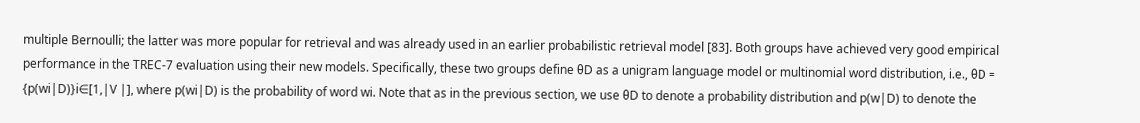multiple Bernoulli; the latter was more popular for retrieval and was already used in an earlier probabilistic retrieval model [83]. Both groups have achieved very good empirical performance in the TREC-7 evaluation using their new models. Specifically, these two groups define θD as a unigram language model or multinomial word distribution, i.e., θD = {p(wi|D)}i∈[1,|V |], where p(wi|D) is the probability of word wi. Note that as in the previous section, we use θD to denote a probability distribution and p(w|D) to denote the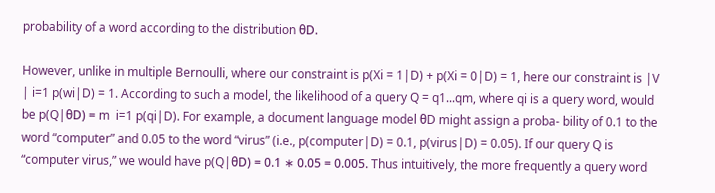probability of a word according to the distribution θD.

However, unlike in multiple Bernoulli, where our constraint is p(Xi = 1|D) + p(Xi = 0|D) = 1, here our constraint is |V | i=1 p(wi|D) = 1. According to such a model, the likelihood of a query Q = q1...qm, where qi is a query word, would be p(Q|θD) = m  i=1 p(qi|D). For example, a document language model θD might assign a proba- bility of 0.1 to the word “computer” and 0.05 to the word “virus” (i.e., p(computer|D) = 0.1, p(virus|D) = 0.05). If our query Q is “computer virus,” we would have p(Q|θD) = 0.1 ∗ 0.05 = 0.005. Thus intuitively, the more frequently a query word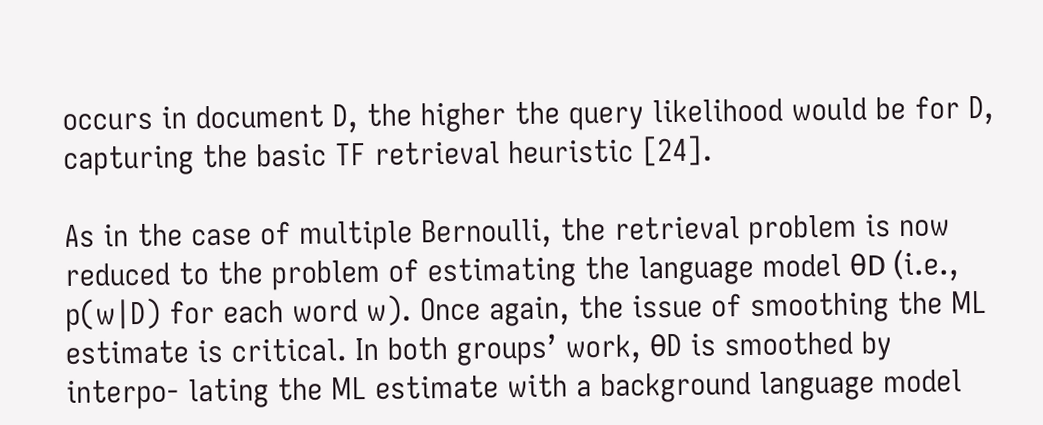occurs in document D, the higher the query likelihood would be for D, capturing the basic TF retrieval heuristic [24].

As in the case of multiple Bernoulli, the retrieval problem is now reduced to the problem of estimating the language model θD (i.e., p(w|D) for each word w). Once again, the issue of smoothing the ML estimate is critical. In both groups’ work, θD is smoothed by interpo- lating the ML estimate with a background language model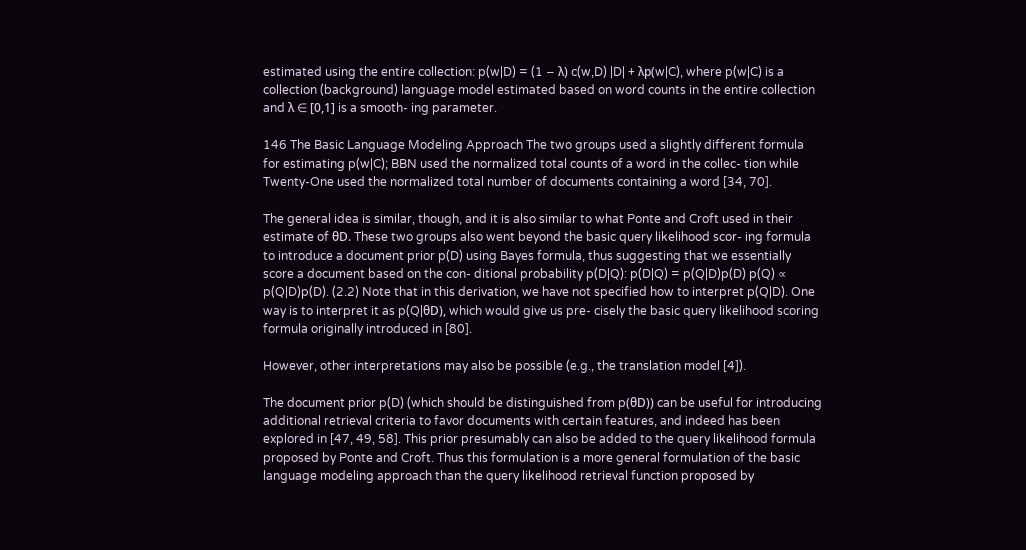estimated using the entire collection: p(w|D) = (1 − λ) c(w,D) |D| + λp(w|C), where p(w|C) is a collection (background) language model estimated based on word counts in the entire collection and λ ∈ [0,1] is a smooth- ing parameter.

146 The Basic Language Modeling Approach The two groups used a slightly different formula for estimating p(w|C); BBN used the normalized total counts of a word in the collec- tion while Twenty-One used the normalized total number of documents containing a word [34, 70].

The general idea is similar, though, and it is also similar to what Ponte and Croft used in their estimate of θD. These two groups also went beyond the basic query likelihood scor- ing formula to introduce a document prior p(D) using Bayes formula, thus suggesting that we essentially score a document based on the con- ditional probability p(D|Q): p(D|Q) = p(Q|D)p(D) p(Q) ∝ p(Q|D)p(D). (2.2) Note that in this derivation, we have not specified how to interpret p(Q|D). One way is to interpret it as p(Q|θD), which would give us pre- cisely the basic query likelihood scoring formula originally introduced in [80].

However, other interpretations may also be possible (e.g., the translation model [4]).

The document prior p(D) (which should be distinguished from p(θD)) can be useful for introducing additional retrieval criteria to favor documents with certain features, and indeed has been explored in [47, 49, 58]. This prior presumably can also be added to the query likelihood formula proposed by Ponte and Croft. Thus this formulation is a more general formulation of the basic language modeling approach than the query likelihood retrieval function proposed by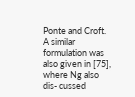Ponte and Croft. A similar formulation was also given in [75], where Ng also dis- cussed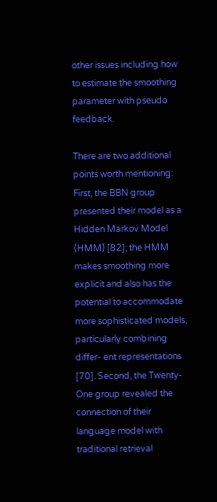other issues including how to estimate the smoothing parameter with pseudo feedback.

There are two additional points worth mentioning: First, the BBN group presented their model as a Hidden Markov Model (HMM) [82]; the HMM makes smoothing more explicit and also has the potential to accommodate more sophisticated models, particularly combining differ- ent representations [70]. Second, the Twenty-One group revealed the connection of their language model with traditional retrieval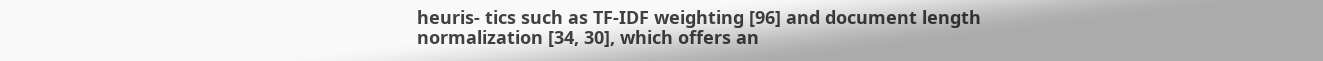heuris- tics such as TF-IDF weighting [96] and document length normalization [34, 30], which offers an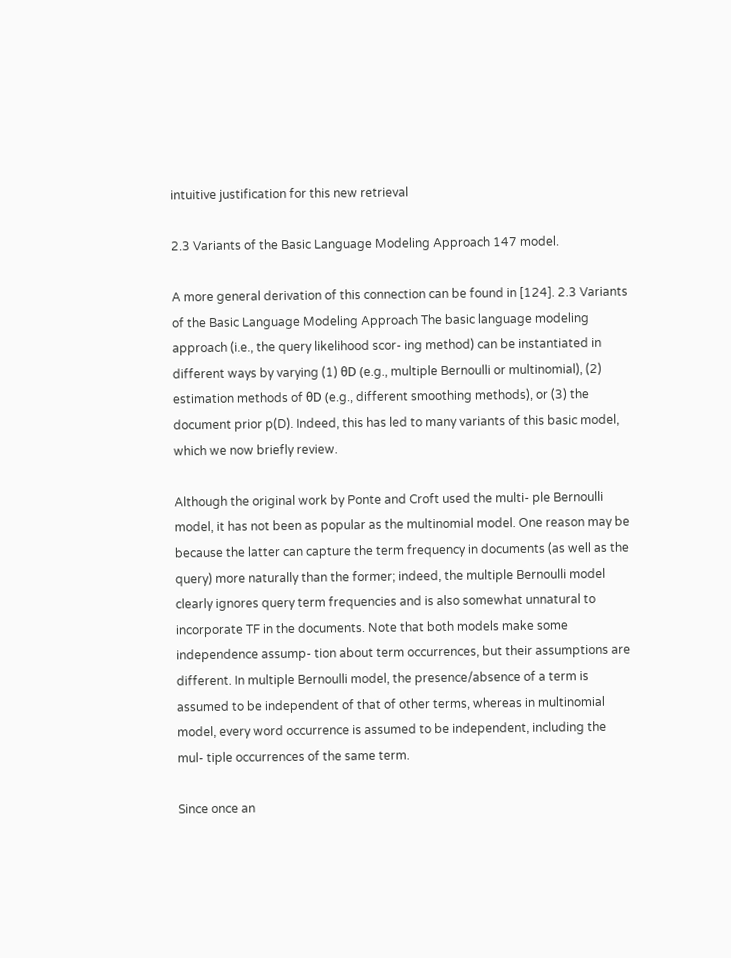intuitive justification for this new retrieval

2.3 Variants of the Basic Language Modeling Approach 147 model.

A more general derivation of this connection can be found in [124]. 2.3 Variants of the Basic Language Modeling Approach The basic language modeling approach (i.e., the query likelihood scor- ing method) can be instantiated in different ways by varying (1) θD (e.g., multiple Bernoulli or multinomial), (2) estimation methods of θD (e.g., different smoothing methods), or (3) the document prior p(D). Indeed, this has led to many variants of this basic model, which we now briefly review.

Although the original work by Ponte and Croft used the multi- ple Bernoulli model, it has not been as popular as the multinomial model. One reason may be because the latter can capture the term frequency in documents (as well as the query) more naturally than the former; indeed, the multiple Bernoulli model clearly ignores query term frequencies and is also somewhat unnatural to incorporate TF in the documents. Note that both models make some independence assump- tion about term occurrences, but their assumptions are different. In multiple Bernoulli model, the presence/absence of a term is assumed to be independent of that of other terms, whereas in multinomial model, every word occurrence is assumed to be independent, including the mul- tiple occurrences of the same term.

Since once an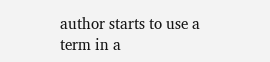author starts to use a term in a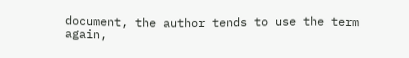document, the author tends to use the term again,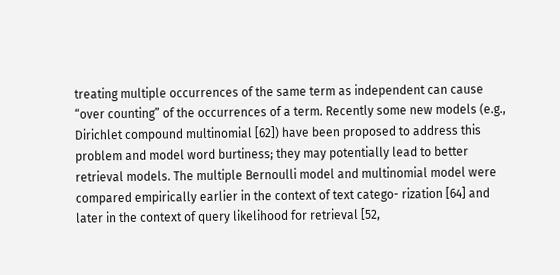treating multiple occurrences of the same term as independent can cause “over counting” of the occurrences of a term. Recently some new models (e.g., Dirichlet compound multinomial [62]) have been proposed to address this problem and model word burtiness; they may potentially lead to better retrieval models. The multiple Bernoulli model and multinomial model were compared empirically earlier in the context of text catego- rization [64] and later in the context of query likelihood for retrieval [52,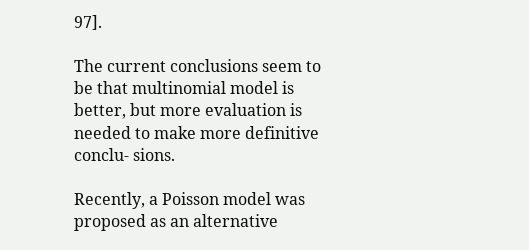97].

The current conclusions seem to be that multinomial model is better, but more evaluation is needed to make more definitive conclu- sions.

Recently, a Poisson model was proposed as an alternative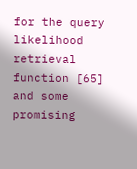for the query likelihood retrieval function [65] and some promising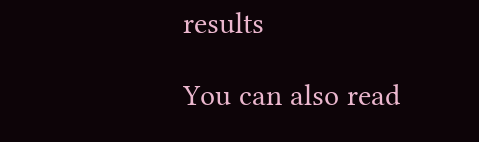results

You can also read